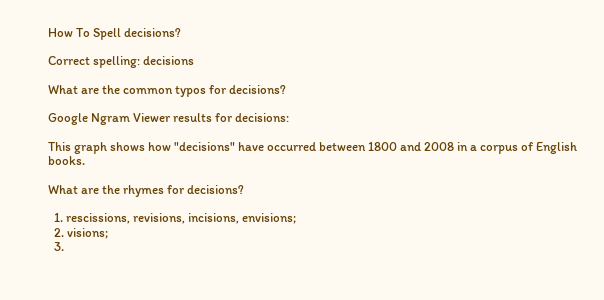How To Spell decisions?

Correct spelling: decisions

What are the common typos for decisions?

Google Ngram Viewer results for decisions:

This graph shows how "decisions" have occurred between 1800 and 2008 in a corpus of English books.

What are the rhymes for decisions?

  1. rescissions, revisions, incisions, envisions;
  2. visions;
  3.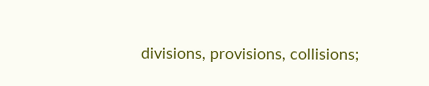divisions, provisions, collisions;